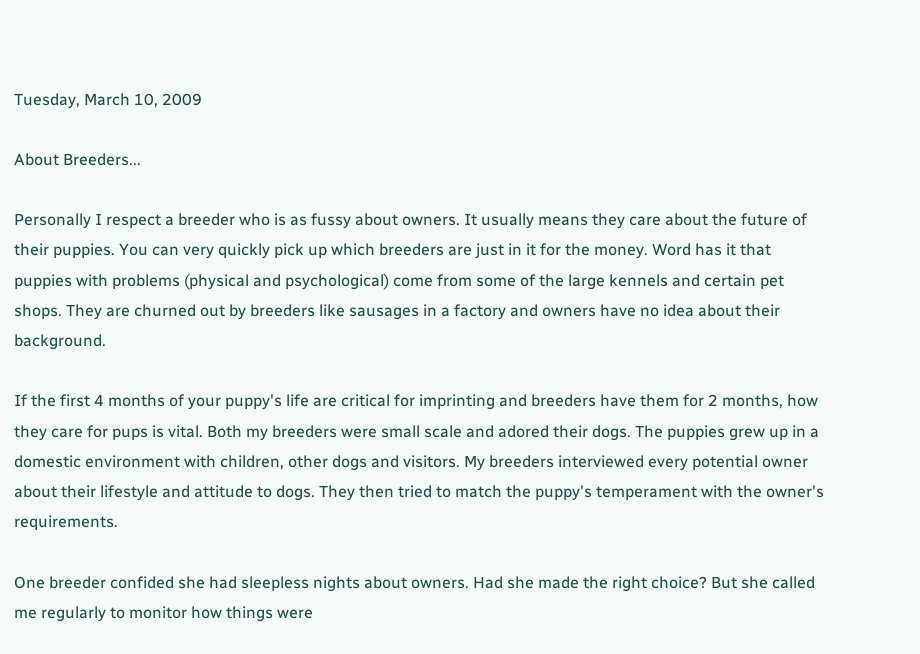Tuesday, March 10, 2009

About Breeders...

Personally I respect a breeder who is as fussy about owners. It usually means they care about the future of their puppies. You can very quickly pick up which breeders are just in it for the money. Word has it that puppies with problems (physical and psychological) come from some of the large kennels and certain pet shops. They are churned out by breeders like sausages in a factory and owners have no idea about their background.

If the first 4 months of your puppy's life are critical for imprinting and breeders have them for 2 months, how they care for pups is vital. Both my breeders were small scale and adored their dogs. The puppies grew up in a domestic environment with children, other dogs and visitors. My breeders interviewed every potential owner about their lifestyle and attitude to dogs. They then tried to match the puppy's temperament with the owner's requirements.

One breeder confided she had sleepless nights about owners. Had she made the right choice? But she called me regularly to monitor how things were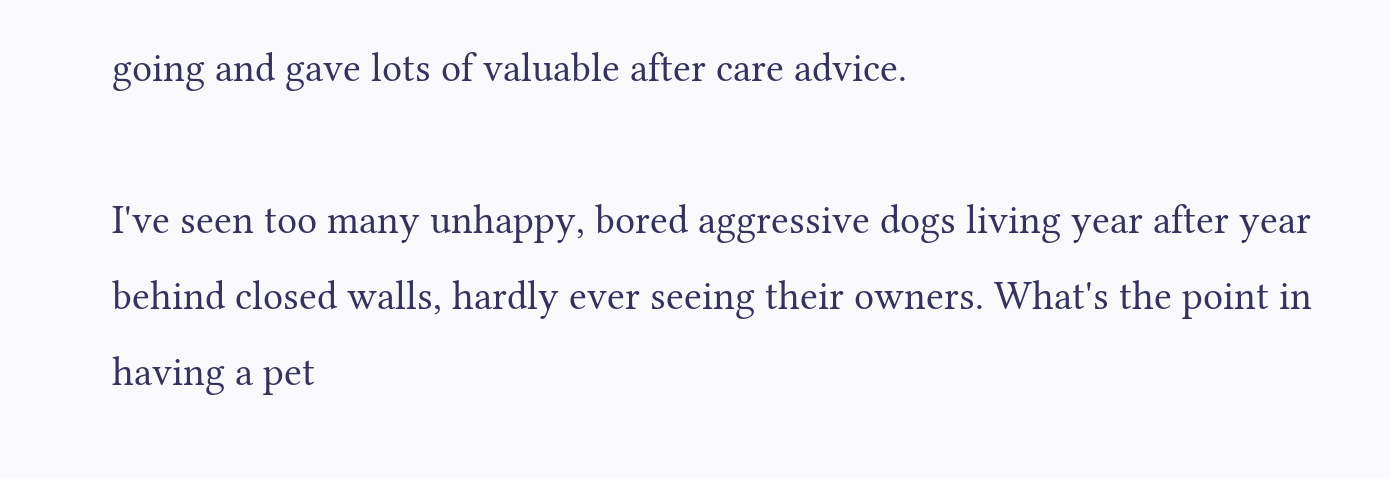going and gave lots of valuable after care advice.

I've seen too many unhappy, bored aggressive dogs living year after year behind closed walls, hardly ever seeing their owners. What's the point in having a pet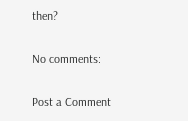then?

No comments:

Post a Comment